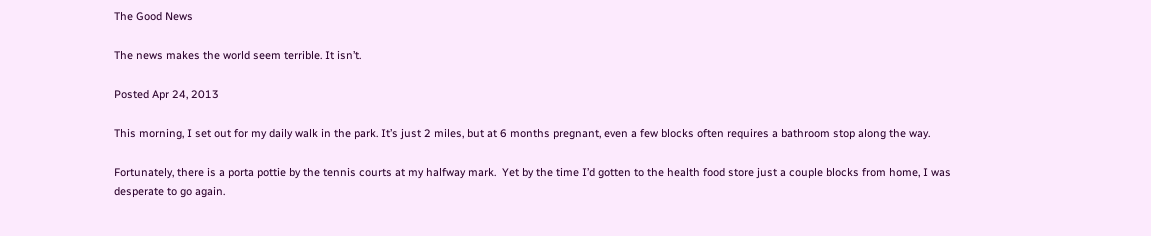The Good News

The news makes the world seem terrible. It isn’t.

Posted Apr 24, 2013

This morning, I set out for my daily walk in the park. It’s just 2 miles, but at 6 months pregnant, even a few blocks often requires a bathroom stop along the way.

Fortunately, there is a porta pottie by the tennis courts at my halfway mark.  Yet by the time I’d gotten to the health food store just a couple blocks from home, I was desperate to go again.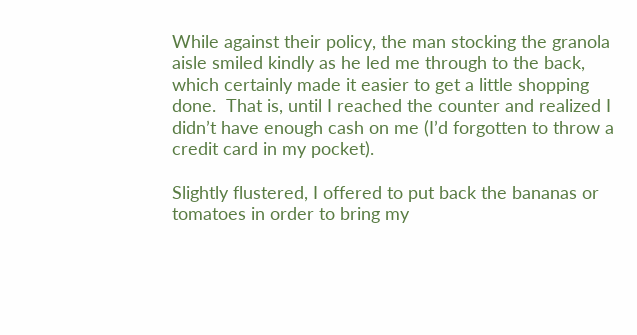While against their policy, the man stocking the granola aisle smiled kindly as he led me through to the back, which certainly made it easier to get a little shopping done.  That is, until I reached the counter and realized I didn’t have enough cash on me (I’d forgotten to throw a credit card in my pocket).

Slightly flustered, I offered to put back the bananas or tomatoes in order to bring my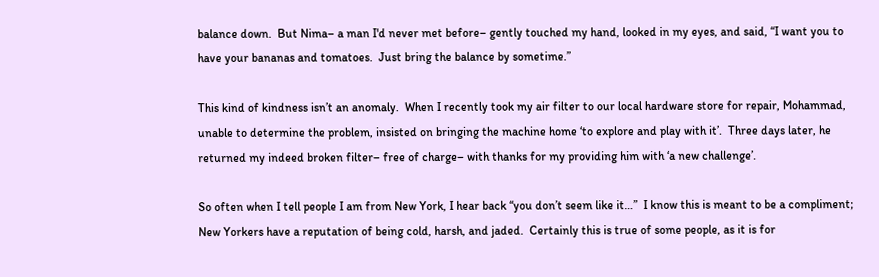balance down.  But Nima– a man I'd never met before– gently touched my hand, looked in my eyes, and said, “I want you to have your bananas and tomatoes.  Just bring the balance by sometime.”

This kind of kindness isn’t an anomaly.  When I recently took my air filter to our local hardware store for repair, Mohammad, unable to determine the problem, insisted on bringing the machine home ‘to explore and play with it’.  Three days later, he returned my indeed broken filter– free of charge– with thanks for my providing him with ‘a new challenge’.

So often when I tell people I am from New York, I hear back “you don’t seem like it…”  I know this is meant to be a compliment; New Yorkers have a reputation of being cold, harsh, and jaded.  Certainly this is true of some people, as it is for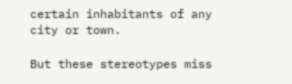certain inhabitants of any city or town.

But these stereotypes miss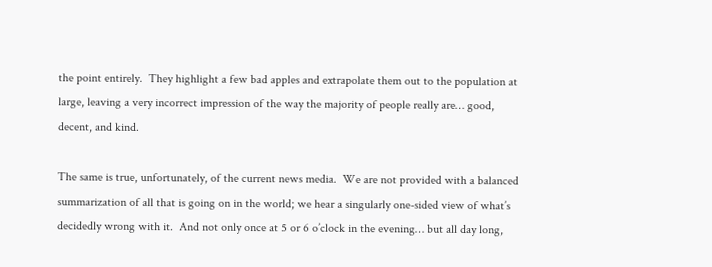the point entirely.  They highlight a few bad apples and extrapolate them out to the population at large, leaving a very incorrect impression of the way the majority of people really are… good, decent, and kind.

The same is true, unfortunately, of the current news media.  We are not provided with a balanced summarization of all that is going on in the world; we hear a singularly one-sided view of what’s decidedly wrong with it.  And not only once at 5 or 6 o’clock in the evening… but all day long,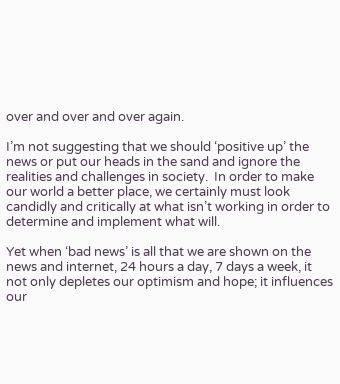over and over and over again.

I’m not suggesting that we should ‘positive up’ the news or put our heads in the sand and ignore the realities and challenges in society.  In order to make our world a better place, we certainly must look candidly and critically at what isn’t working in order to determine and implement what will.

Yet when ‘bad news’ is all that we are shown on the news and internet, 24 hours a day, 7 days a week, it not only depletes our optimism and hope; it influences our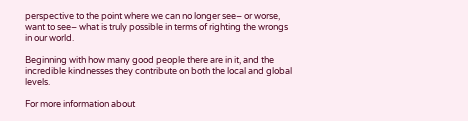perspective to the point where we can no longer see– or worse, want to see– what is truly possible in terms of righting the wrongs in our world.

Beginning with how many good people there are in it, and the incredible kindnesses they contribute on both the local and global levels.

For more information about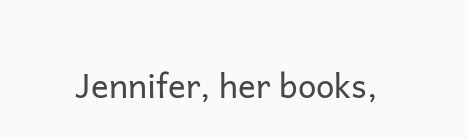Jennifer, her books,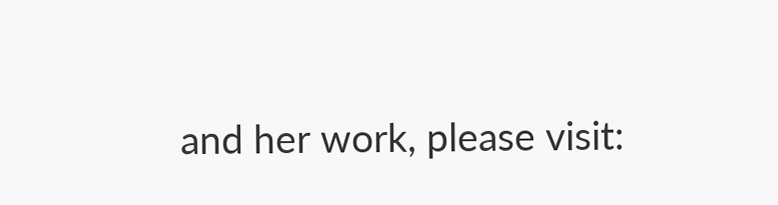and her work, please visit: